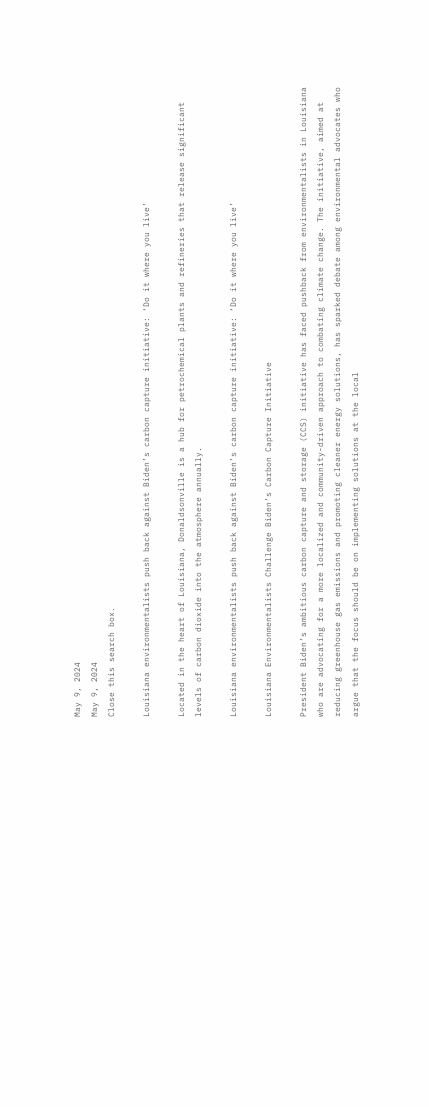May 9, 2024
May 9, 2024
Close this search box.

Louisiana environmentalists push back against Biden’s carbon capture initiative: ‘Do it where you live’

Located in the heart of Louisiana, Donaldsonville is a hub for petrochemical plants and refineries that release significant levels of carbon dioxide into the atmosphere annually.

Louisiana environmentalists push back against Biden’s carbon capture initiative: ‘Do it where you live’

Louisiana Environmentalists Challenge Biden’s Carbon Capture Initiative

President Biden’s ambitious carbon capture and storage (CCS) initiative has faced pushback from environmentalists in Louisiana who are advocating for a more localized and community-driven approach to combating climate change. The initiative, aimed at reducing greenhouse gas emissions and promoting cleaner energy solutions, has sparked debate among environmental advocates who argue that the focus should be on implementing solutions at the local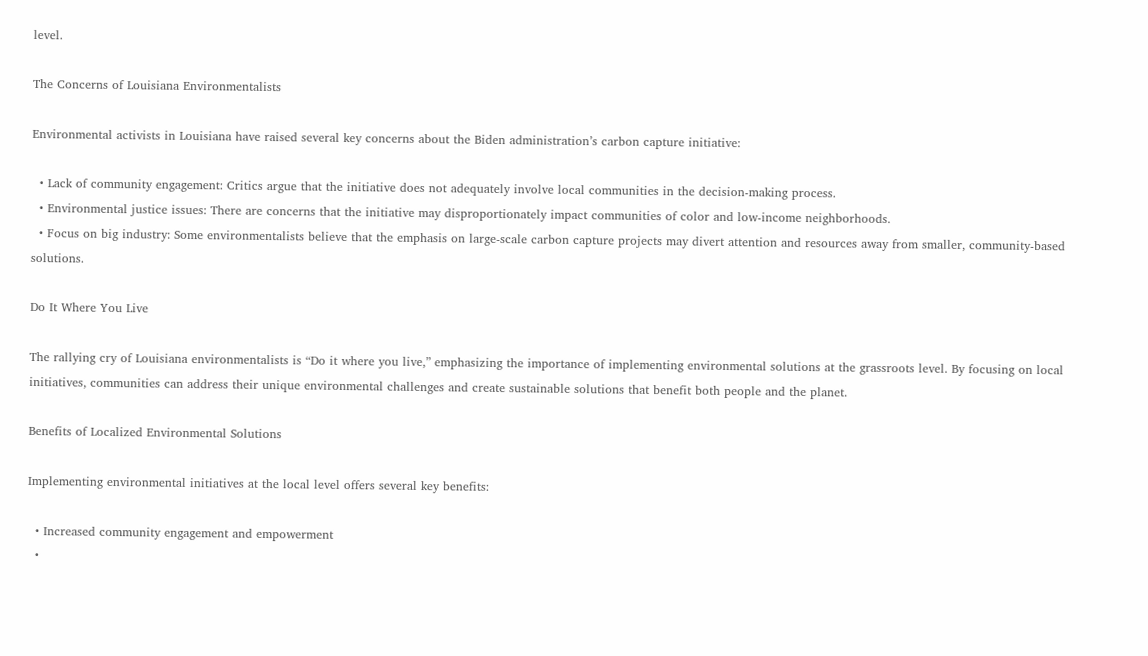level.

The Concerns of Louisiana Environmentalists

Environmental activists in Louisiana have raised several key concerns about the Biden administration’s carbon capture initiative:

  • Lack of community engagement: Critics argue that the initiative does not adequately involve local communities in the decision-making process.
  • Environmental justice issues: There are concerns that the initiative may disproportionately impact communities of color and low-income neighborhoods.
  • Focus on big industry: Some environmentalists believe that the emphasis on large-scale carbon capture projects may divert attention and resources away from smaller, community-based solutions.

Do It Where You Live

The rallying cry of Louisiana environmentalists is “Do it where you live,” emphasizing the importance of implementing environmental solutions at the grassroots level. By focusing on local initiatives, communities can address their unique environmental challenges and create sustainable solutions that benefit both people and the planet.

Benefits of Localized Environmental Solutions

Implementing environmental initiatives at the local level offers several key benefits:

  • Increased community engagement and empowerment
  •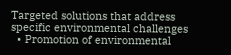Targeted solutions that address specific environmental challenges
  • Promotion of environmental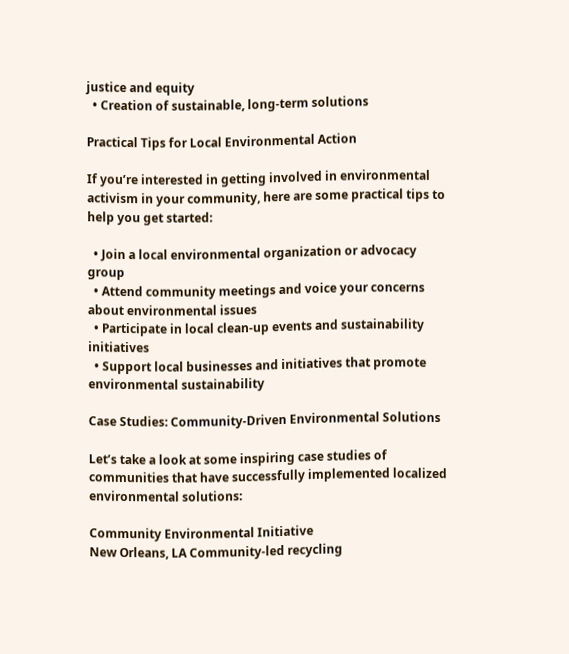justice and equity
  • Creation of sustainable, long-term solutions

Practical Tips for Local Environmental Action

If you’re interested in getting involved in environmental activism in your community, here are some practical tips to help you get started:

  • Join a local environmental organization or advocacy group
  • Attend community meetings and voice your concerns about environmental issues
  • Participate in local clean-up events and sustainability initiatives
  • Support local businesses and initiatives that promote environmental sustainability

Case Studies: Community-Driven Environmental Solutions

Let’s take a look at some inspiring case studies of communities that have successfully implemented localized environmental solutions:

Community Environmental Initiative
New Orleans, LA Community-led recycling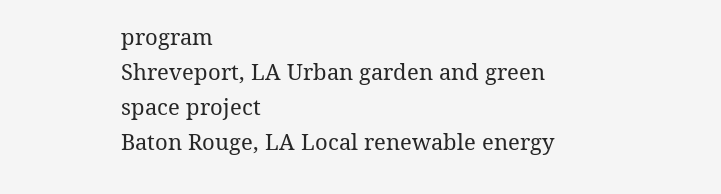program
Shreveport, LA Urban garden and green space project
Baton Rouge, LA Local renewable energy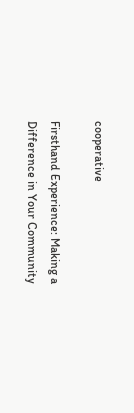cooperative

Firsthand Experience: Making a Difference in Your Community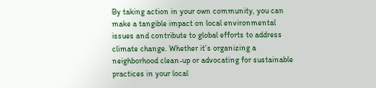By taking action in your own community, you can make a tangible impact on local environmental issues and contribute to global efforts to address climate change. Whether it’s organizing a neighborhood clean-up or advocating for sustainable practices in your local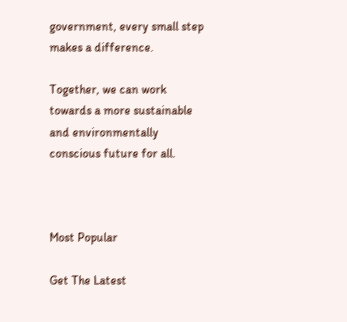government, every small step makes a difference.

Together, we can work towards a more sustainable and environmentally conscious future for all.



Most Popular

Get The Latest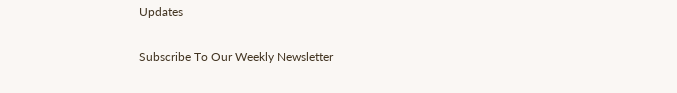Updates

Subscribe To Our Weekly Newsletter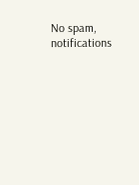No spam, notifications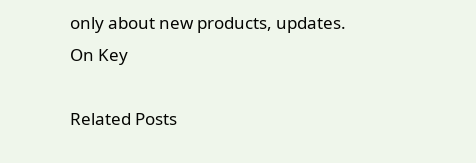only about new products, updates.
On Key

Related Posts